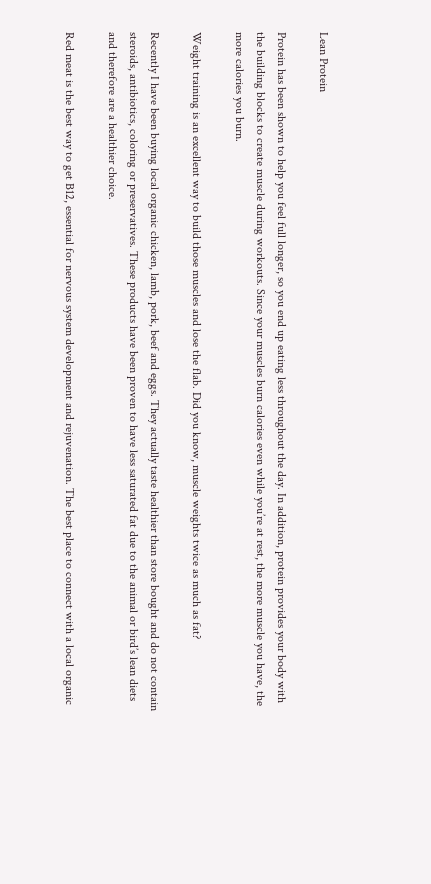Lean Protein

Protein has been shown to help you feel full longer, so you end up eating less throughout the day. In addition, protein provides your body with the building blocks to create muscle during workouts. Since your muscles burn calories even while you’re at rest, the more muscle you have, the more calories you burn.

Weight training is an excellent way to build those muscles and lose the flab. Did you know, muscle weights twice as much as fat?

Recently I have been buying local organic chicken, lamb, pork, beef and eggs. They actually taste healthier than store bought and do not contain steroids, antibiotics, coloring or preservatives. These products have been proven to have less saturated fat due to the animal or bird’s lean diets and therefore are a healthier choice.

Red meat is the best way to get B12, essential for nervous system development and rejuvenation. The best place to connect with a local organic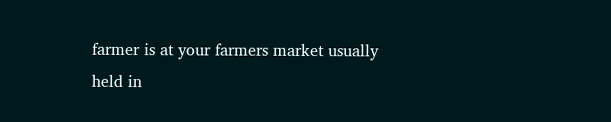farmer is at your farmers market usually held in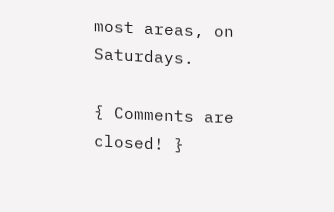most areas, on Saturdays.

{ Comments are closed! }